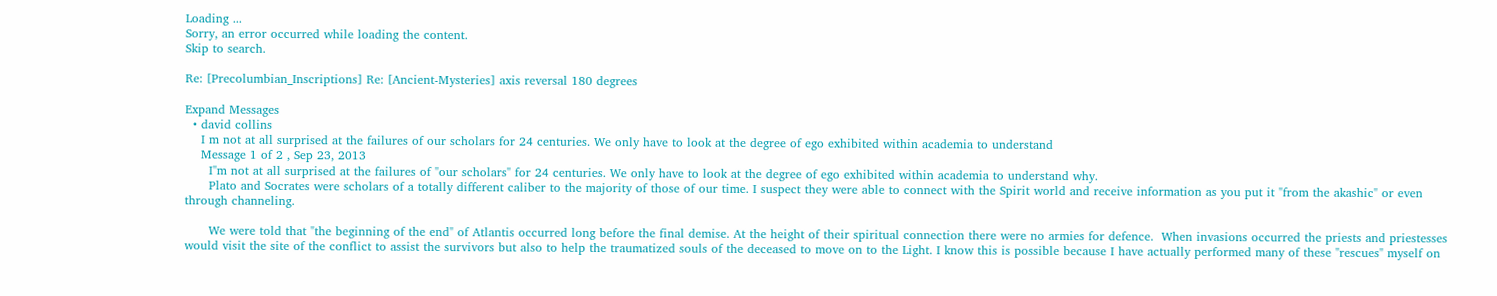Loading ...
Sorry, an error occurred while loading the content.
Skip to search.

Re: [Precolumbian_Inscriptions] Re: [Ancient-Mysteries] axis reversal 180 degrees

Expand Messages
  • david collins
    I m not at all surprised at the failures of our scholars for 24 centuries. We only have to look at the degree of ego exhibited within academia to understand
    Message 1 of 2 , Sep 23, 2013
      I"m not at all surprised at the failures of "our scholars" for 24 centuries. We only have to look at the degree of ego exhibited within academia to understand why.
      Plato and Socrates were scholars of a totally different caliber to the majority of those of our time. I suspect they were able to connect with the Spirit world and receive information as you put it "from the akashic" or even through channeling.

      We were told that "the beginning of the end" of Atlantis occurred long before the final demise. At the height of their spiritual connection there were no armies for defence.  When invasions occurred the priests and priestesses would visit the site of the conflict to assist the survivors but also to help the traumatized souls of the deceased to move on to the Light. I know this is possible because I have actually performed many of these "rescues" myself on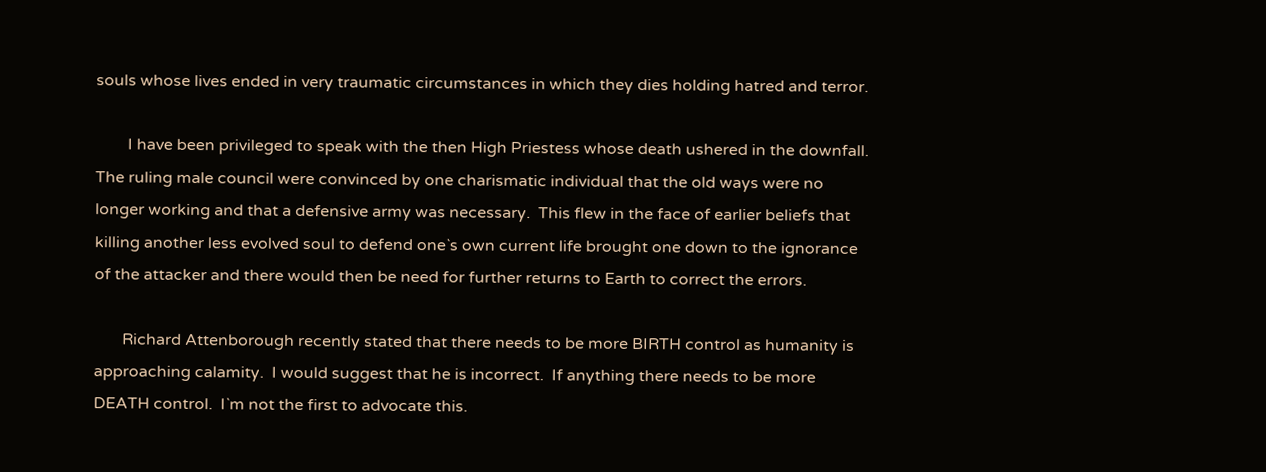souls whose lives ended in very traumatic circumstances in which they dies holding hatred and terror.

        I have been privileged to speak with the then High Priestess whose death ushered in the downfall.  The ruling male council were convinced by one charismatic individual that the old ways were no longer working and that a defensive army was necessary.  This flew in the face of earlier beliefs that killing another less evolved soul to defend one`s own current life brought one down to the ignorance of the attacker and there would then be need for further returns to Earth to correct the errors.

       Richard Attenborough recently stated that there needs to be more BIRTH control as humanity is approaching calamity.  I would suggest that he is incorrect.  If anything there needs to be more DEATH control.  I`m not the first to advocate this.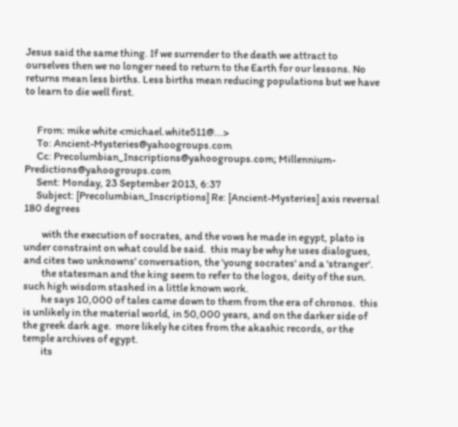Jesus said the same thing. If we surrender to the death we attract to ourselves then we no longer need to return to the Earth for our lessons. No returns mean less births. Less births mean reducing populations but we have to learn to die well first.


      From: mike white <michael.white511@...>
      To: Ancient-Mysteries@yahoogroups.com
      Cc: Precolumbian_Inscriptions@yahoogroups.com; Millennium-Predictions@yahoogroups.com
      Sent: Monday, 23 September 2013, 6:37
      Subject: [Precolumbian_Inscriptions] Re: [Ancient-Mysteries] axis reversal 180 degrees

         with the execution of socrates, and the vows he made in egypt, plato is under constraint on what could be said.  this may be why he uses dialogues, and cites two unknowns' conversation, the 'young socrates' and a 'stranger'.
         the statesman and the king seem to refer to the logos, deity of the sun.  such high wisdom stashed in a little known work.
         he says 10,000 of tales came down to them from the era of chronos.  this is unlikely in the material world, in 50,000 years, and on the darker side of the greek dark age.  more likely he cites from the akashic records, or the temple archives of egypt.
         its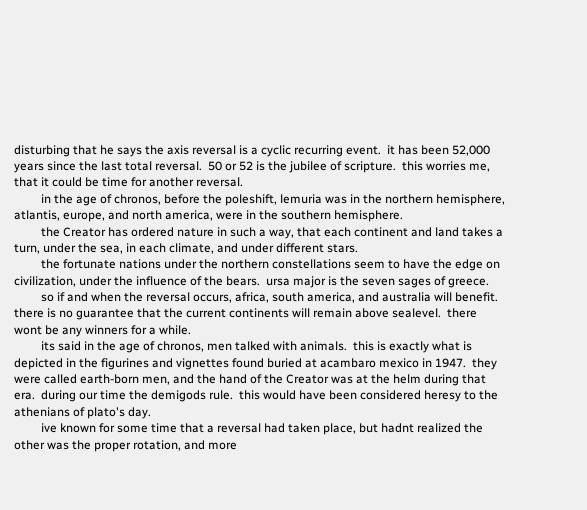disturbing that he says the axis reversal is a cyclic recurring event.  it has been 52,000 years since the last total reversal.  50 or 52 is the jubilee of scripture.  this worries me, that it could be time for another reversal.
         in the age of chronos, before the poleshift, lemuria was in the northern hemisphere, atlantis, europe, and north america, were in the southern hemisphere.
         the Creator has ordered nature in such a way, that each continent and land takes a turn, under the sea, in each climate, and under different stars.
         the fortunate nations under the northern constellations seem to have the edge on civilization, under the influence of the bears.  ursa major is the seven sages of greece.
         so if and when the reversal occurs, africa, south america, and australia will benefit.  there is no guarantee that the current continents will remain above sealevel.  there wont be any winners for a while.
         its said in the age of chronos, men talked with animals.  this is exactly what is depicted in the figurines and vignettes found buried at acambaro mexico in 1947.  they were called earth-born men, and the hand of the Creator was at the helm during that era.  during our time the demigods rule.  this would have been considered heresy to the athenians of plato's day.
         ive known for some time that a reversal had taken place, but hadnt realized the other was the proper rotation, and more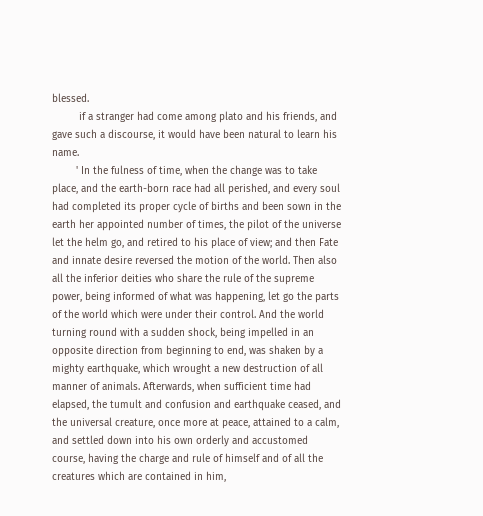blessed.
         if a stranger had come among plato and his friends, and gave such a discourse, it would have been natural to learn his name.
        ' In the fulness of time, when the change was to take place, and the earth-born race had all perished, and every soul had completed its proper cycle of births and been sown in the earth her appointed number of times, the pilot of the universe let the helm go, and retired to his place of view; and then Fate and innate desire reversed the motion of the world. Then also all the inferior deities who share the rule of the supreme power, being informed of what was happening, let go the parts of the world which were under their control. And the world turning round with a sudden shock, being impelled in an opposite direction from beginning to end, was shaken by a mighty earthquake, which wrought a new destruction of all manner of animals. Afterwards, when sufficient time had elapsed, the tumult and confusion and earthquake ceased, and the universal creature, once more at peace, attained to a calm, and settled down into his own orderly and accustomed course, having the charge and rule of himself and of all the creatures which are contained in him,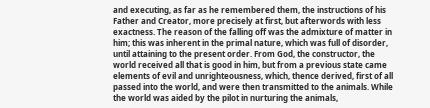and executing, as far as he remembered them, the instructions of his Father and Creator, more precisely at first, but afterwords with less exactness. The reason of the falling off was the admixture of matter in him; this was inherent in the primal nature, which was full of disorder, until attaining to the present order. From God, the constructor, the world received all that is good in him, but from a previous state came elements of evil and unrighteousness, which, thence derived, first of all passed into the world, and were then transmitted to the animals. While the world was aided by the pilot in nurturing the animals,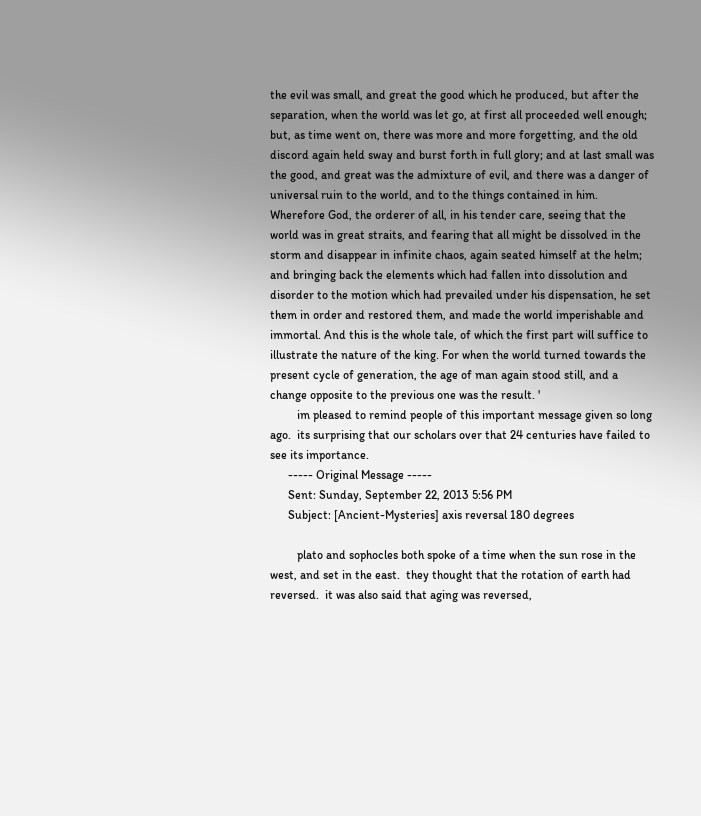the evil was small, and great the good which he produced, but after the separation, when the world was let go, at first all proceeded well enough; but, as time went on, there was more and more forgetting, and the old discord again held sway and burst forth in full glory; and at last small was the good, and great was the admixture of evil, and there was a danger of universal ruin to the world, and to the things contained in him. Wherefore God, the orderer of all, in his tender care, seeing that the world was in great straits, and fearing that all might be dissolved in the storm and disappear in infinite chaos, again seated himself at the helm; and bringing back the elements which had fallen into dissolution and disorder to the motion which had prevailed under his dispensation, he set them in order and restored them, and made the world imperishable and immortal. And this is the whole tale, of which the first part will suffice to illustrate the nature of the king. For when the world turned towards the present cycle of generation, the age of man again stood still, and a change opposite to the previous one was the result. '
         im pleased to remind people of this important message given so long ago.  its surprising that our scholars over that 24 centuries have failed to see its importance.
      ----- Original Message -----
      Sent: Sunday, September 22, 2013 5:56 PM
      Subject: [Ancient-Mysteries] axis reversal 180 degrees

         plato and sophocles both spoke of a time when the sun rose in the west, and set in the east.  they thought that the rotation of earth had reversed.  it was also said that aging was reversed,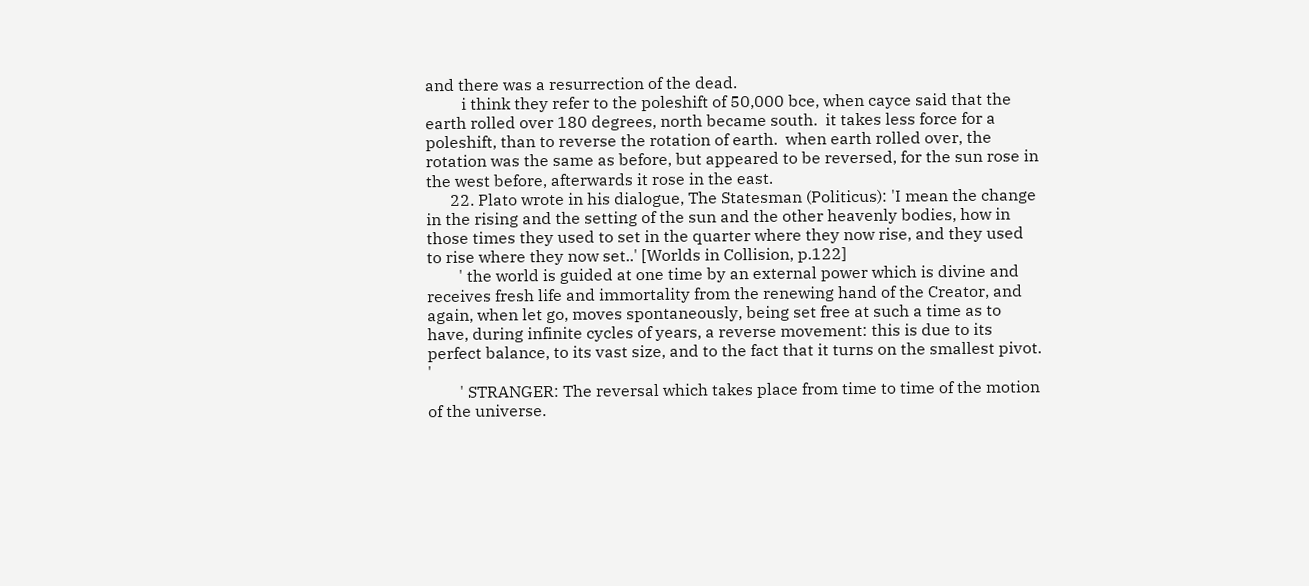and there was a resurrection of the dead.
         i think they refer to the poleshift of 50,000 bce, when cayce said that the earth rolled over 180 degrees, north became south.  it takes less force for a poleshift, than to reverse the rotation of earth.  when earth rolled over, the rotation was the same as before, but appeared to be reversed, for the sun rose in the west before, afterwards it rose in the east.
      22. Plato wrote in his dialogue, The Statesman (Politicus): 'I mean the change in the rising and the setting of the sun and the other heavenly bodies, how in those times they used to set in the quarter where they now rise, and they used to rise where they now set..' [Worlds in Collision, p.122]
        ' the world is guided at one time by an external power which is divine and receives fresh life and immortality from the renewing hand of the Creator, and again, when let go, moves spontaneously, being set free at such a time as to have, during infinite cycles of years, a reverse movement: this is due to its perfect balance, to its vast size, and to the fact that it turns on the smallest pivot. '
        ' STRANGER: The reversal which takes place from time to time of the motion of the universe.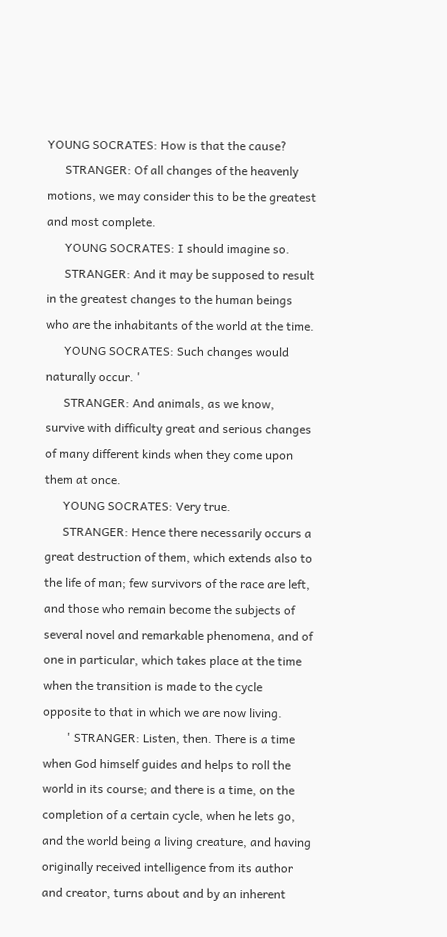YOUNG SOCRATES: How is that the cause?
      STRANGER: Of all changes of the heavenly motions, we may consider this to be the greatest and most complete.
      YOUNG SOCRATES: I should imagine so.
      STRANGER: And it may be supposed to result in the greatest changes to the human beings who are the inhabitants of the world at the time.
      YOUNG SOCRATES: Such changes would naturally occur. '
      STRANGER: And animals, as we know, survive with difficulty great and serious changes of many different kinds when they come upon them at once.
      YOUNG SOCRATES: Very true.
      STRANGER: Hence there necessarily occurs a great destruction of them, which extends also to the life of man; few survivors of the race are left, and those who remain become the subjects of several novel and remarkable phenomena, and of one in particular, which takes place at the time when the transition is made to the cycle opposite to that in which we are now living.
        ' STRANGER: Listen, then. There is a time when God himself guides and helps to roll the world in its course; and there is a time, on the completion of a certain cycle, when he lets go, and the world being a living creature, and having originally received intelligence from its author and creator, turns about and by an inherent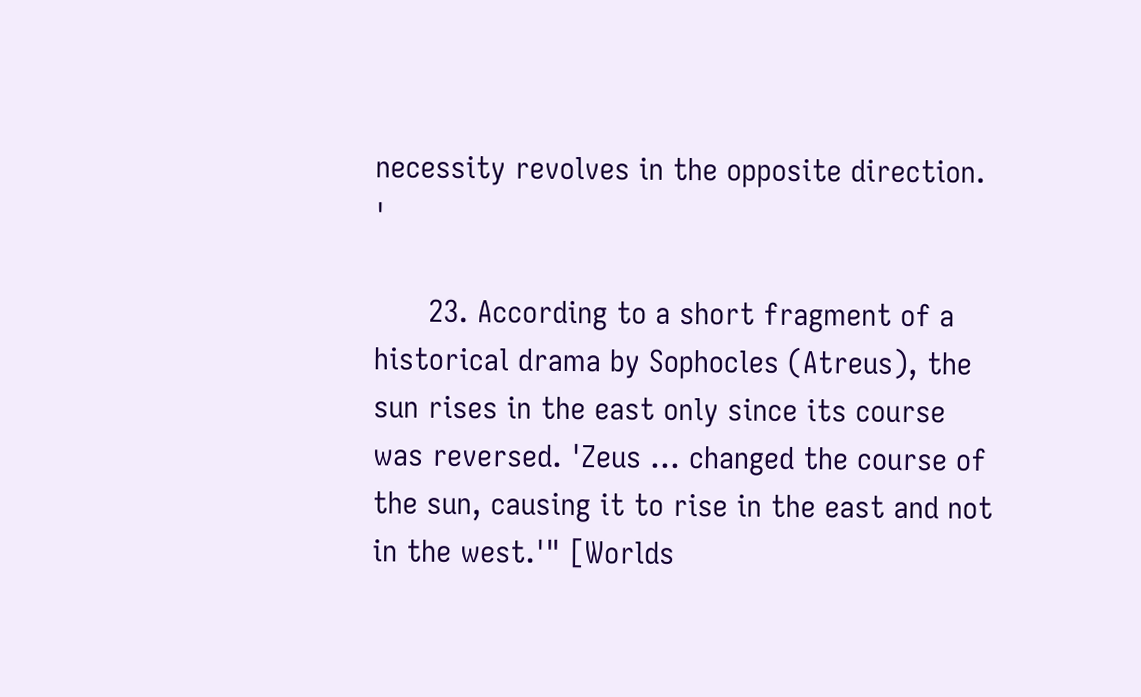necessity revolves in the opposite direction. '

      23. According to a short fragment of a historical drama by Sophocles (Atreus), the sun rises in the east only since its course was reversed. 'Zeus ... changed the course of the sun, causing it to rise in the east and not in the west.'" [Worlds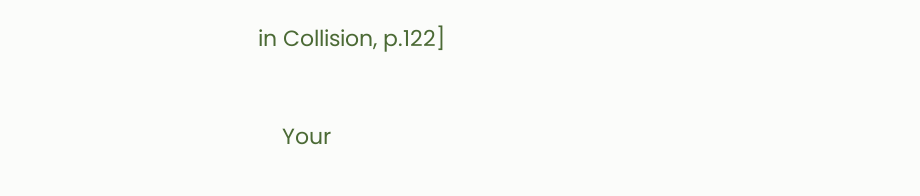in Collision, p.122]

    Your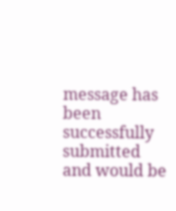message has been successfully submitted and would be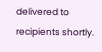delivered to recipients shortly.